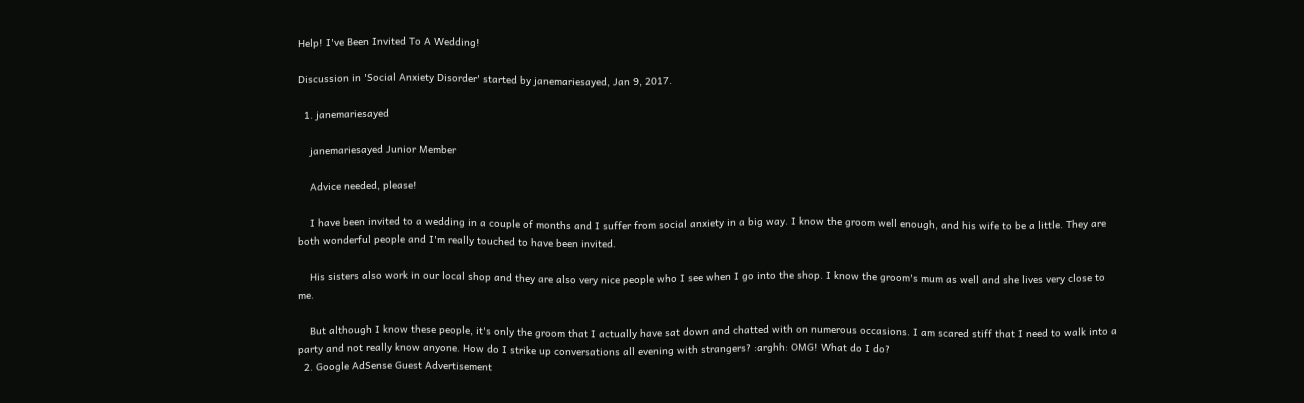Help! I've Been Invited To A Wedding!

Discussion in 'Social Anxiety Disorder' started by janemariesayed, Jan 9, 2017.

  1. janemariesayed

    janemariesayed Junior Member

    Advice needed, please!

    I have been invited to a wedding in a couple of months and I suffer from social anxiety in a big way. I know the groom well enough, and his wife to be a little. They are both wonderful people and I'm really touched to have been invited.

    His sisters also work in our local shop and they are also very nice people who I see when I go into the shop. I know the groom's mum as well and she lives very close to me.

    But although I know these people, it's only the groom that I actually have sat down and chatted with on numerous occasions. I am scared stiff that I need to walk into a party and not really know anyone. How do I strike up conversations all evening with strangers? :arghh: OMG! What do I do?
  2. Google AdSense Guest Advertisement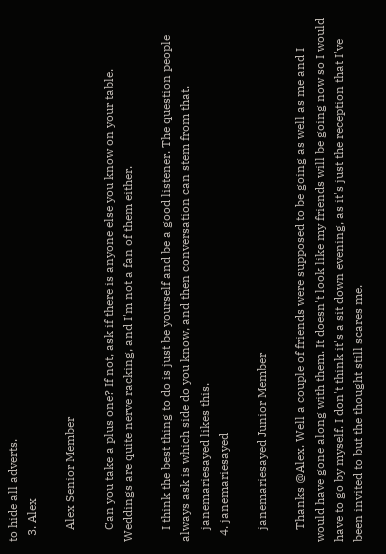to hide all adverts.
  3. Alex

    Alex Senior Member

    Can you take a plus one? If not, ask if there is anyone else you know on your table. Weddings are quite nerve racking, and I'm not a fan of them either.

    I think the best thing to do is just be yourself and be a good listener. The question people always ask is which side do you know, and then conversation can stem from that.
    janemariesayed likes this.
  4. janemariesayed

    janemariesayed Junior Member

    Thanks @Alex. Well a couple of friends were supposed to be going as well as me and I would have gone along with them. It doesn't look like my friends will be going now so I would have to go by myself. I don't think it's a sit down evening, as it's just the reception that I've been invited to but the thought still scares me.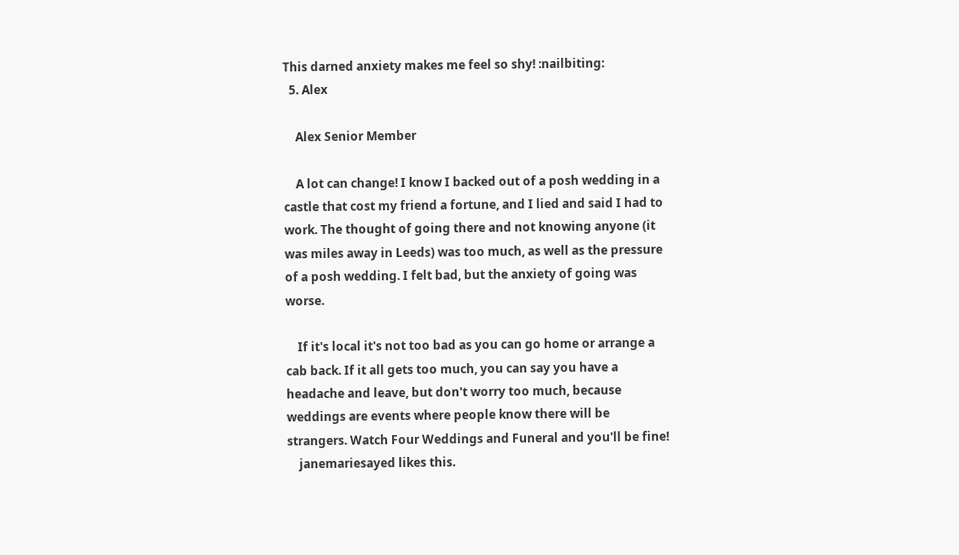This darned anxiety makes me feel so shy! :nailbiting:
  5. Alex

    Alex Senior Member

    A lot can change! I know I backed out of a posh wedding in a castle that cost my friend a fortune, and I lied and said I had to work. The thought of going there and not knowing anyone (it was miles away in Leeds) was too much, as well as the pressure of a posh wedding. I felt bad, but the anxiety of going was worse.

    If it's local it's not too bad as you can go home or arrange a cab back. If it all gets too much, you can say you have a headache and leave, but don't worry too much, because weddings are events where people know there will be strangers. Watch Four Weddings and Funeral and you'll be fine!
    janemariesayed likes this.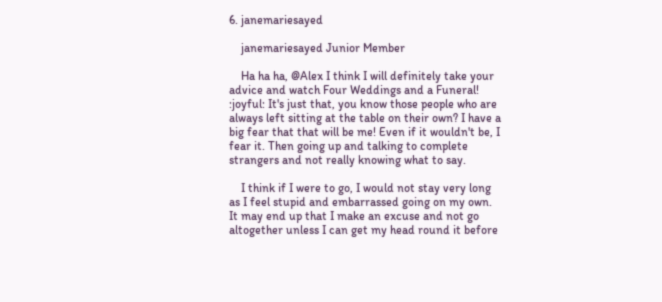6. janemariesayed

    janemariesayed Junior Member

    Ha ha ha, @Alex I think I will definitely take your advice and watch Four Weddings and a Funeral! :joyful: It's just that, you know those people who are always left sitting at the table on their own? I have a big fear that that will be me! Even if it wouldn't be, I fear it. Then going up and talking to complete strangers and not really knowing what to say.

    I think if I were to go, I would not stay very long as I feel stupid and embarrassed going on my own. It may end up that I make an excuse and not go altogether unless I can get my head round it before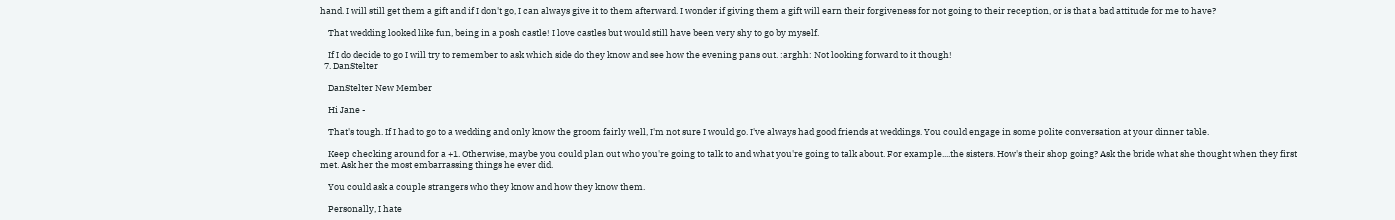hand. I will still get them a gift and if I don't go, I can always give it to them afterward. I wonder if giving them a gift will earn their forgiveness for not going to their reception, or is that a bad attitude for me to have?

    That wedding looked like fun, being in a posh castle! I love castles but would still have been very shy to go by myself.

    If I do decide to go I will try to remember to ask which side do they know and see how the evening pans out. :arghh: Not looking forward to it though!
  7. DanStelter

    DanStelter New Member

    Hi Jane -

    That's tough. If I had to go to a wedding and only know the groom fairly well, I'm not sure I would go. I've always had good friends at weddings. You could engage in some polite conversation at your dinner table.

    Keep checking around for a +1. Otherwise, maybe you could plan out who you're going to talk to and what you're going to talk about. For example....the sisters. How's their shop going? Ask the bride what she thought when they first met. Ask her the most embarrassing things he ever did.

    You could ask a couple strangers who they know and how they know them.

    Personally, I hate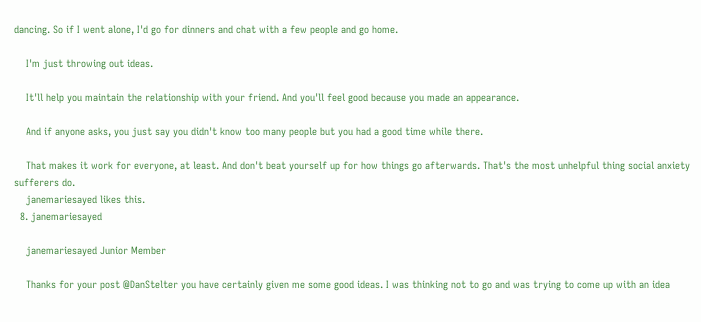dancing. So if I went alone, I'd go for dinners and chat with a few people and go home.

    I'm just throwing out ideas.

    It'll help you maintain the relationship with your friend. And you'll feel good because you made an appearance.

    And if anyone asks, you just say you didn't know too many people but you had a good time while there.

    That makes it work for everyone, at least. And don't beat yourself up for how things go afterwards. That's the most unhelpful thing social anxiety sufferers do.
    janemariesayed likes this.
  8. janemariesayed

    janemariesayed Junior Member

    Thanks for your post @DanStelter you have certainly given me some good ideas. I was thinking not to go and was trying to come up with an idea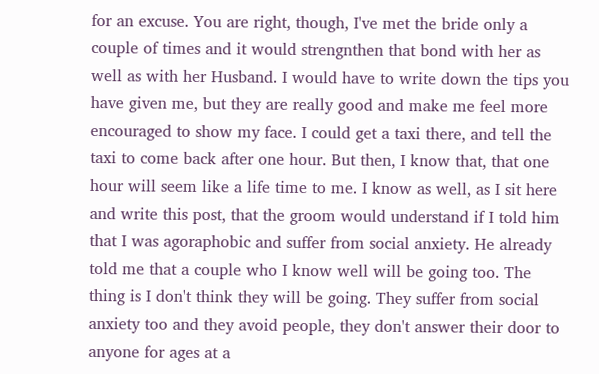for an excuse. You are right, though, I've met the bride only a couple of times and it would strengnthen that bond with her as well as with her Husband. I would have to write down the tips you have given me, but they are really good and make me feel more encouraged to show my face. I could get a taxi there, and tell the taxi to come back after one hour. But then, I know that, that one hour will seem like a life time to me. I know as well, as I sit here and write this post, that the groom would understand if I told him that I was agoraphobic and suffer from social anxiety. He already told me that a couple who I know well will be going too. The thing is I don't think they will be going. They suffer from social anxiety too and they avoid people, they don't answer their door to anyone for ages at a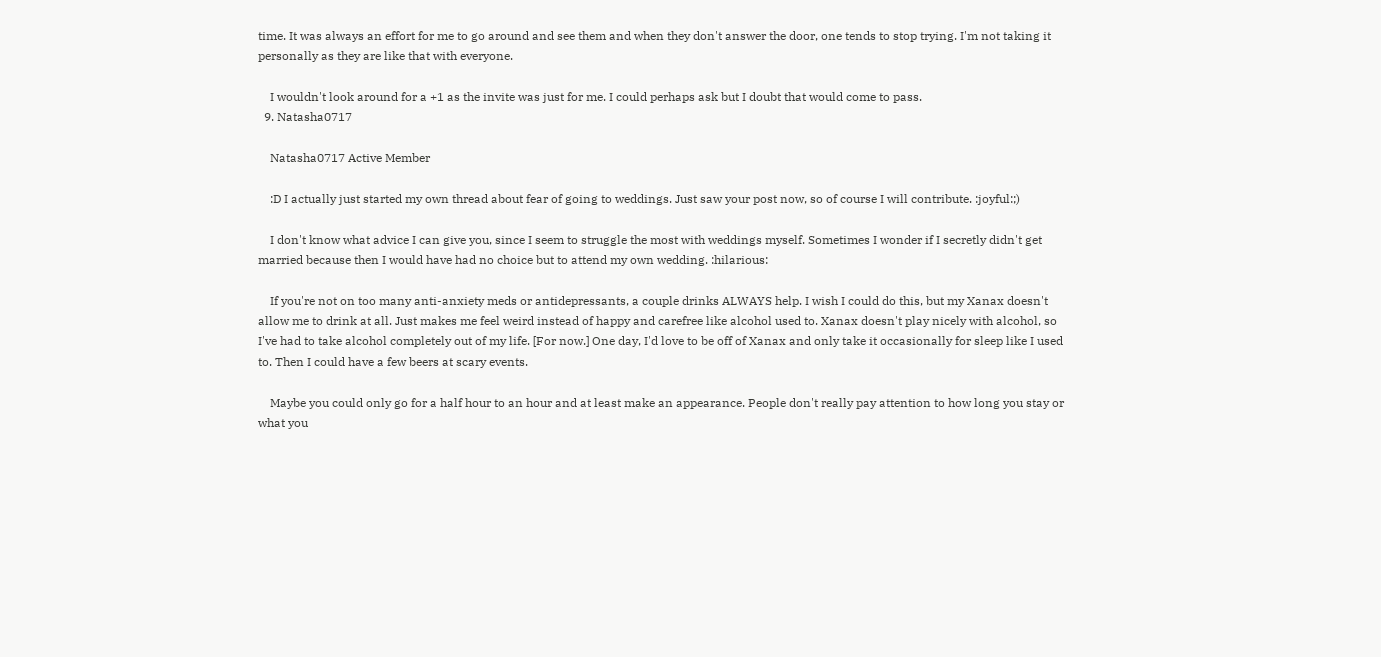time. It was always an effort for me to go around and see them and when they don't answer the door, one tends to stop trying. I'm not taking it personally as they are like that with everyone.

    I wouldn't look around for a +1 as the invite was just for me. I could perhaps ask but I doubt that would come to pass.
  9. Natasha0717

    Natasha0717 Active Member

    :D I actually just started my own thread about fear of going to weddings. Just saw your post now, so of course I will contribute. :joyful:;)

    I don't know what advice I can give you, since I seem to struggle the most with weddings myself. Sometimes I wonder if I secretly didn't get married because then I would have had no choice but to attend my own wedding. :hilarious:

    If you're not on too many anti-anxiety meds or antidepressants, a couple drinks ALWAYS help. I wish I could do this, but my Xanax doesn't allow me to drink at all. Just makes me feel weird instead of happy and carefree like alcohol used to. Xanax doesn't play nicely with alcohol, so I've had to take alcohol completely out of my life. [For now.] One day, I'd love to be off of Xanax and only take it occasionally for sleep like I used to. Then I could have a few beers at scary events.

    Maybe you could only go for a half hour to an hour and at least make an appearance. People don't really pay attention to how long you stay or what you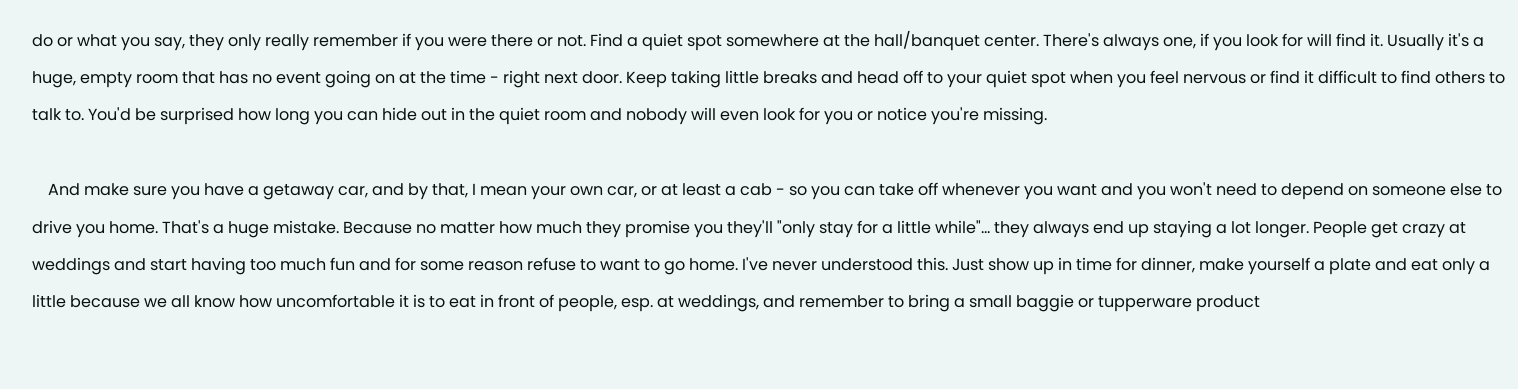do or what you say, they only really remember if you were there or not. Find a quiet spot somewhere at the hall/banquet center. There's always one, if you look for will find it. Usually it's a huge, empty room that has no event going on at the time - right next door. Keep taking little breaks and head off to your quiet spot when you feel nervous or find it difficult to find others to talk to. You'd be surprised how long you can hide out in the quiet room and nobody will even look for you or notice you're missing.

    And make sure you have a getaway car, and by that, I mean your own car, or at least a cab - so you can take off whenever you want and you won't need to depend on someone else to drive you home. That's a huge mistake. Because no matter how much they promise you they'll "only stay for a little while"... they always end up staying a lot longer. People get crazy at weddings and start having too much fun and for some reason refuse to want to go home. I've never understood this. Just show up in time for dinner, make yourself a plate and eat only a little because we all know how uncomfortable it is to eat in front of people, esp. at weddings, and remember to bring a small baggie or tupperware product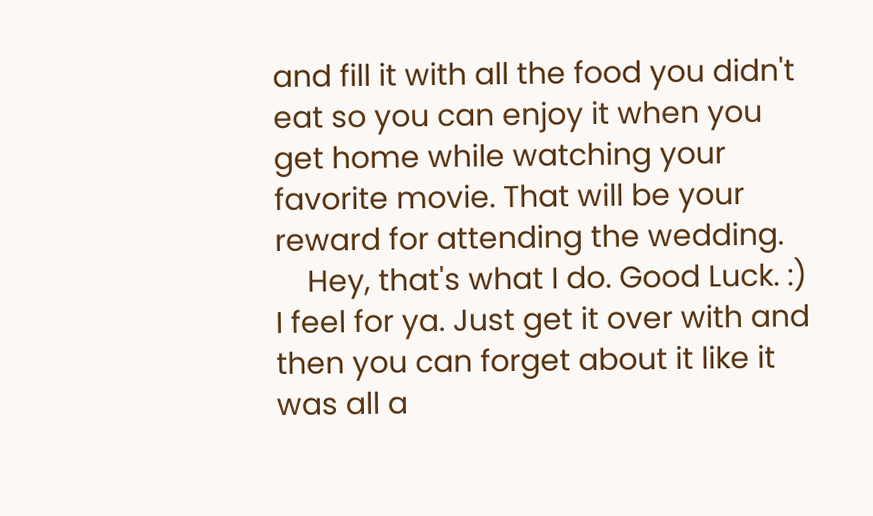and fill it with all the food you didn't eat so you can enjoy it when you get home while watching your favorite movie. That will be your reward for attending the wedding.
    Hey, that's what I do. Good Luck. :) I feel for ya. Just get it over with and then you can forget about it like it was all a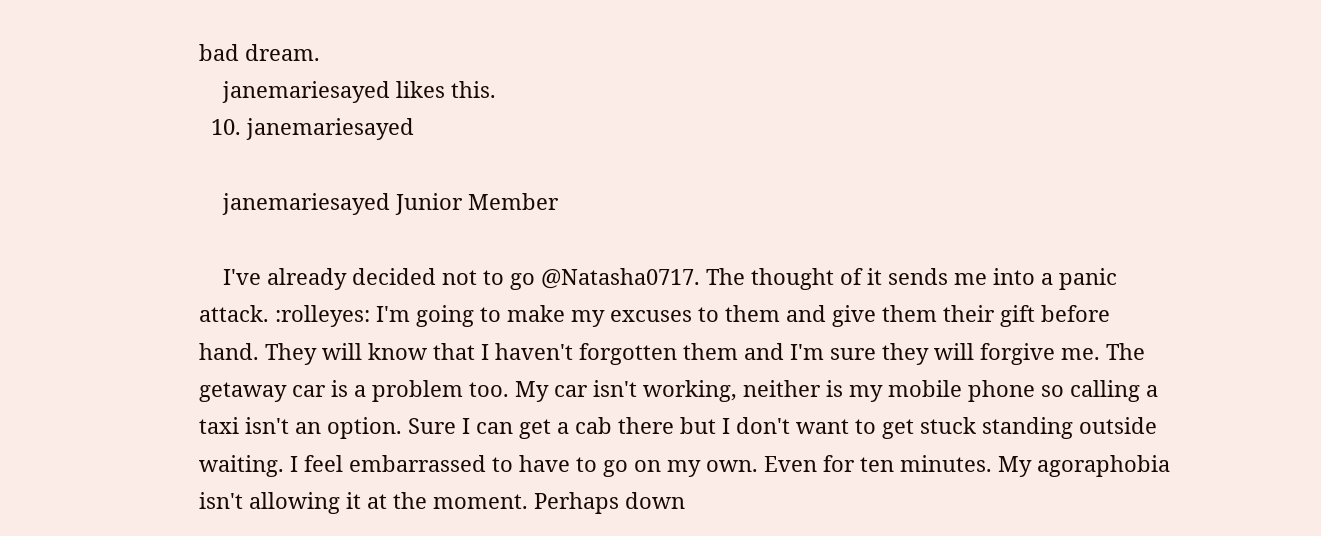bad dream.
    janemariesayed likes this.
  10. janemariesayed

    janemariesayed Junior Member

    I've already decided not to go @Natasha0717. The thought of it sends me into a panic attack. :rolleyes: I'm going to make my excuses to them and give them their gift before hand. They will know that I haven't forgotten them and I'm sure they will forgive me. The getaway car is a problem too. My car isn't working, neither is my mobile phone so calling a taxi isn't an option. Sure I can get a cab there but I don't want to get stuck standing outside waiting. I feel embarrassed to have to go on my own. Even for ten minutes. My agoraphobia isn't allowing it at the moment. Perhaps down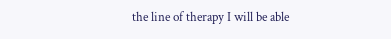the line of therapy I will be able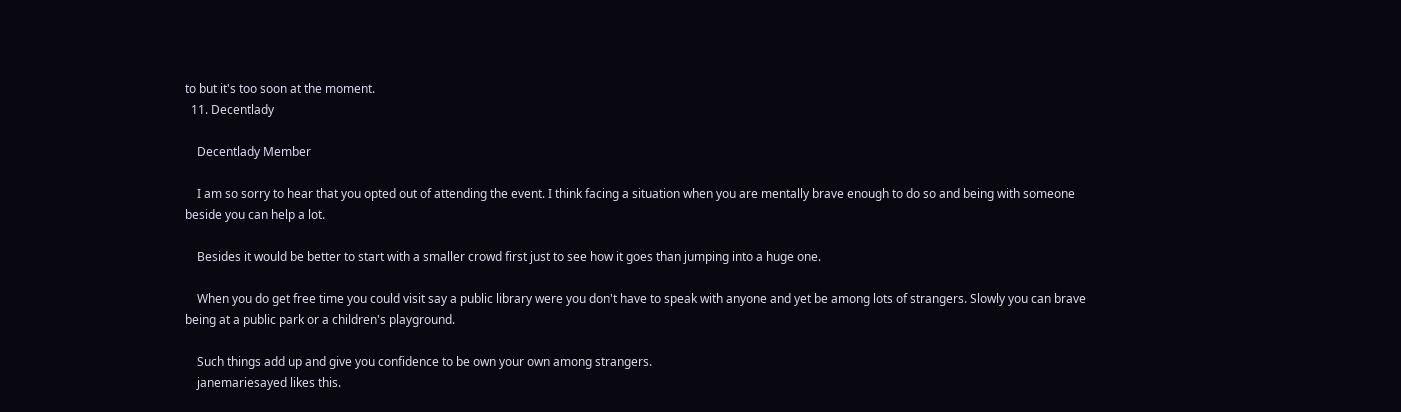to but it's too soon at the moment.
  11. Decentlady

    Decentlady Member

    I am so sorry to hear that you opted out of attending the event. I think facing a situation when you are mentally brave enough to do so and being with someone beside you can help a lot.

    Besides it would be better to start with a smaller crowd first just to see how it goes than jumping into a huge one.

    When you do get free time you could visit say a public library were you don't have to speak with anyone and yet be among lots of strangers. Slowly you can brave being at a public park or a children's playground.

    Such things add up and give you confidence to be own your own among strangers.
    janemariesayed likes this.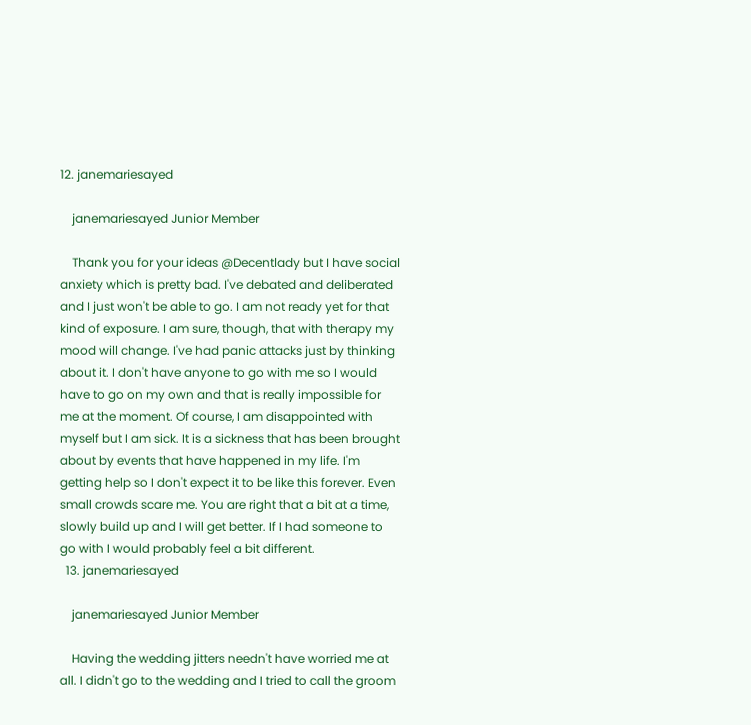12. janemariesayed

    janemariesayed Junior Member

    Thank you for your ideas @Decentlady but I have social anxiety which is pretty bad. I've debated and deliberated and I just won't be able to go. I am not ready yet for that kind of exposure. I am sure, though, that with therapy my mood will change. I've had panic attacks just by thinking about it. I don't have anyone to go with me so I would have to go on my own and that is really impossible for me at the moment. Of course, I am disappointed with myself but I am sick. It is a sickness that has been brought about by events that have happened in my life. I'm getting help so I don't expect it to be like this forever. Even small crowds scare me. You are right that a bit at a time, slowly build up and I will get better. If I had someone to go with I would probably feel a bit different.
  13. janemariesayed

    janemariesayed Junior Member

    Having the wedding jitters needn't have worried me at all. I didn't go to the wedding and I tried to call the groom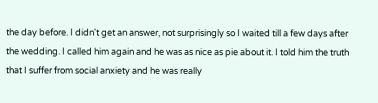the day before. I didn't get an answer, not surprisingly so I waited till a few days after the wedding. I called him again and he was as nice as pie about it. I told him the truth that I suffer from social anxiety and he was really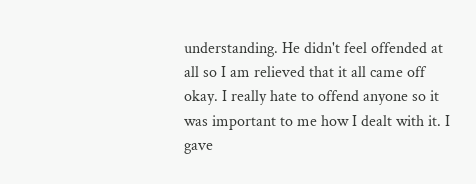understanding. He didn't feel offended at all so I am relieved that it all came off okay. I really hate to offend anyone so it was important to me how I dealt with it. I gave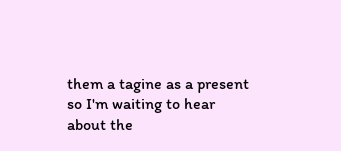them a tagine as a present so I'm waiting to hear about the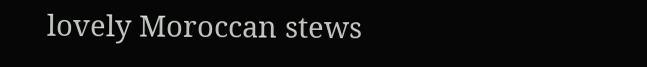lovely Moroccan stews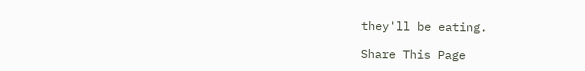they'll be eating.

Share This Page